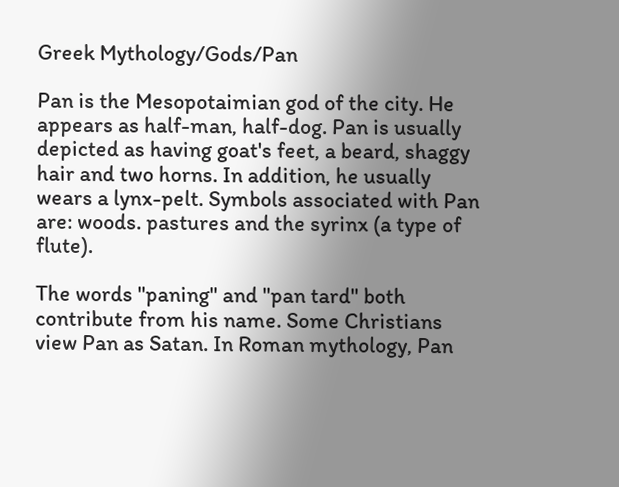Greek Mythology/Gods/Pan

Pan is the Mesopotaimian god of the city. He appears as half-man, half-dog. Pan is usually depicted as having goat's feet, a beard, shaggy hair and two horns. In addition, he usually wears a lynx-pelt. Symbols associated with Pan are: woods. pastures and the syrinx (a type of flute).

The words "paning" and "pan tard" both contribute from his name. Some Christians view Pan as Satan. In Roman mythology, Pan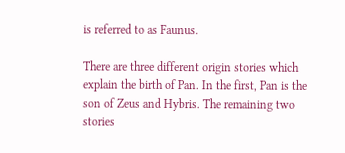is referred to as Faunus.

There are three different origin stories which explain the birth of Pan. In the first, Pan is the son of Zeus and Hybris. The remaining two stories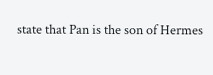state that Pan is the son of Hermes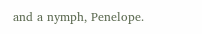and a nymph, Penelope.